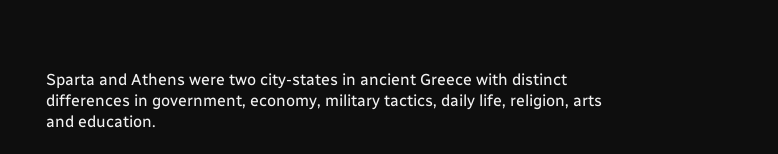Sparta and Athens were two city-states in ancient Greece with distinct differences in government, economy, military tactics, daily life, religion, arts and education.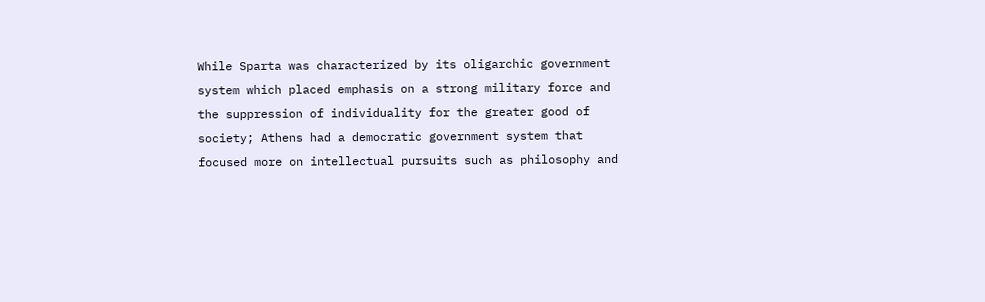While Sparta was characterized by its oligarchic government system which placed emphasis on a strong military force and the suppression of individuality for the greater good of society; Athens had a democratic government system that focused more on intellectual pursuits such as philosophy and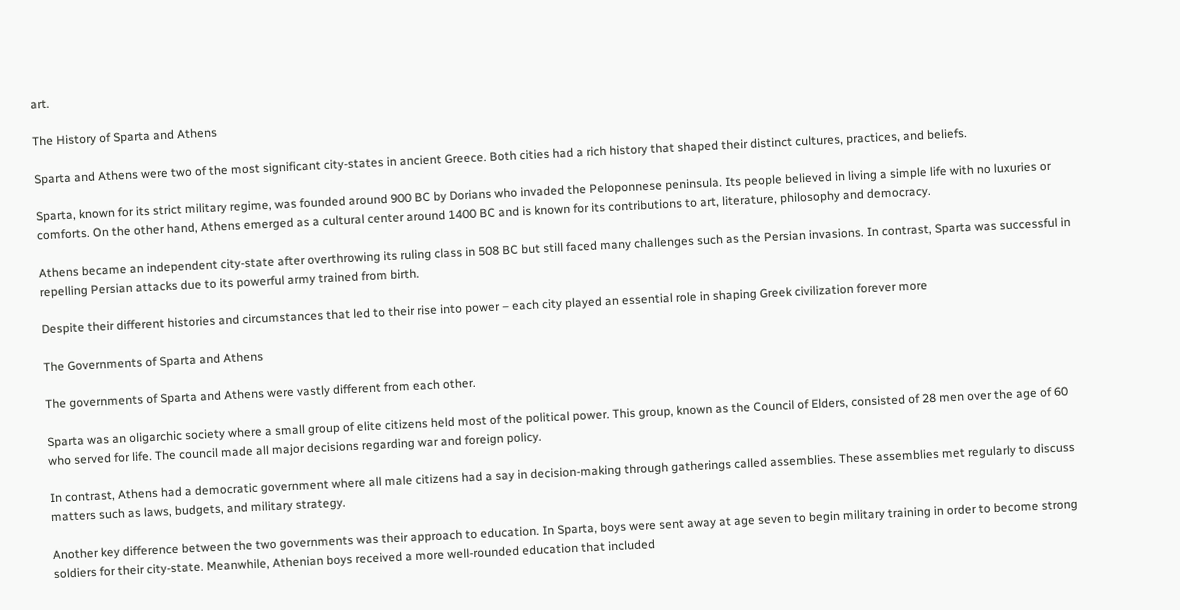art.

The History of Sparta and Athens

Sparta and Athens were two of the most significant city-states in ancient Greece. Both cities had a rich history that shaped their distinct cultures, practices, and beliefs.

Sparta, known for its strict military regime, was founded around 900 BC by Dorians who invaded the Peloponnese peninsula. Its people believed in living a simple life with no luxuries or comforts. On the other hand, Athens emerged as a cultural center around 1400 BC and is known for its contributions to art, literature, philosophy and democracy.

Athens became an independent city-state after overthrowing its ruling class in 508 BC but still faced many challenges such as the Persian invasions. In contrast, Sparta was successful in repelling Persian attacks due to its powerful army trained from birth.

Despite their different histories and circumstances that led to their rise into power – each city played an essential role in shaping Greek civilization forever more

The Governments of Sparta and Athens

The governments of Sparta and Athens were vastly different from each other.

Sparta was an oligarchic society where a small group of elite citizens held most of the political power. This group, known as the Council of Elders, consisted of 28 men over the age of 60 who served for life. The council made all major decisions regarding war and foreign policy.

In contrast, Athens had a democratic government where all male citizens had a say in decision-making through gatherings called assemblies. These assemblies met regularly to discuss matters such as laws, budgets, and military strategy.

Another key difference between the two governments was their approach to education. In Sparta, boys were sent away at age seven to begin military training in order to become strong soldiers for their city-state. Meanwhile, Athenian boys received a more well-rounded education that included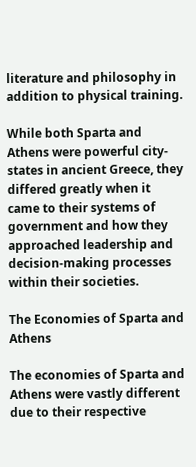literature and philosophy in addition to physical training.

While both Sparta and Athens were powerful city-states in ancient Greece, they differed greatly when it came to their systems of government and how they approached leadership and decision-making processes within their societies.

The Economies of Sparta and Athens

The economies of Sparta and Athens were vastly different due to their respective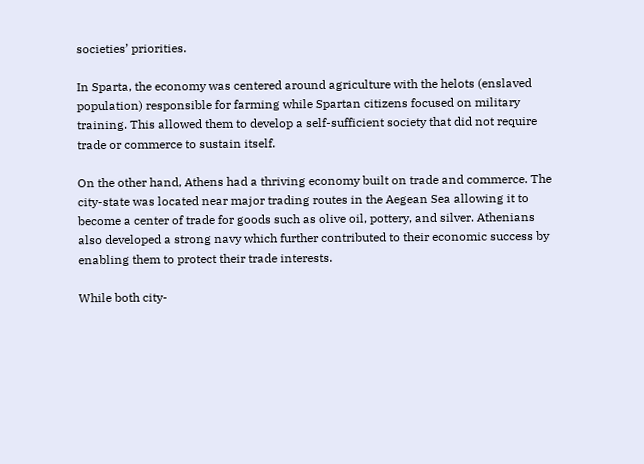societies’ priorities.

In Sparta, the economy was centered around agriculture with the helots (enslaved population) responsible for farming while Spartan citizens focused on military training. This allowed them to develop a self-sufficient society that did not require trade or commerce to sustain itself.

On the other hand, Athens had a thriving economy built on trade and commerce. The city-state was located near major trading routes in the Aegean Sea allowing it to become a center of trade for goods such as olive oil, pottery, and silver. Athenians also developed a strong navy which further contributed to their economic success by enabling them to protect their trade interests.

While both city-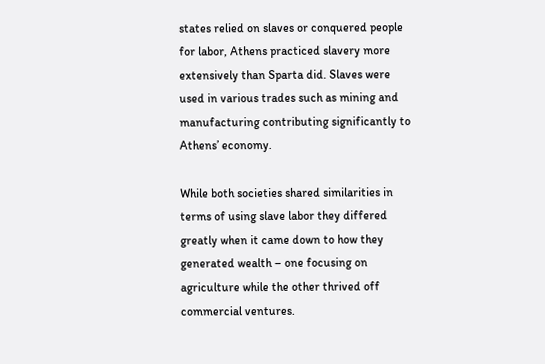states relied on slaves or conquered people for labor, Athens practiced slavery more extensively than Sparta did. Slaves were used in various trades such as mining and manufacturing contributing significantly to Athens’ economy.

While both societies shared similarities in terms of using slave labor they differed greatly when it came down to how they generated wealth – one focusing on agriculture while the other thrived off commercial ventures.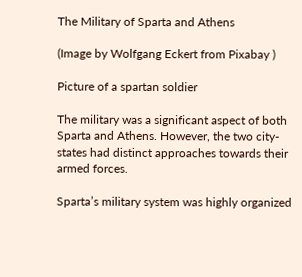The Military of Sparta and Athens

(Image by Wolfgang Eckert from Pixabay )

Picture of a spartan soldier

The military was a significant aspect of both Sparta and Athens. However, the two city-states had distinct approaches towards their armed forces.

Sparta’s military system was highly organized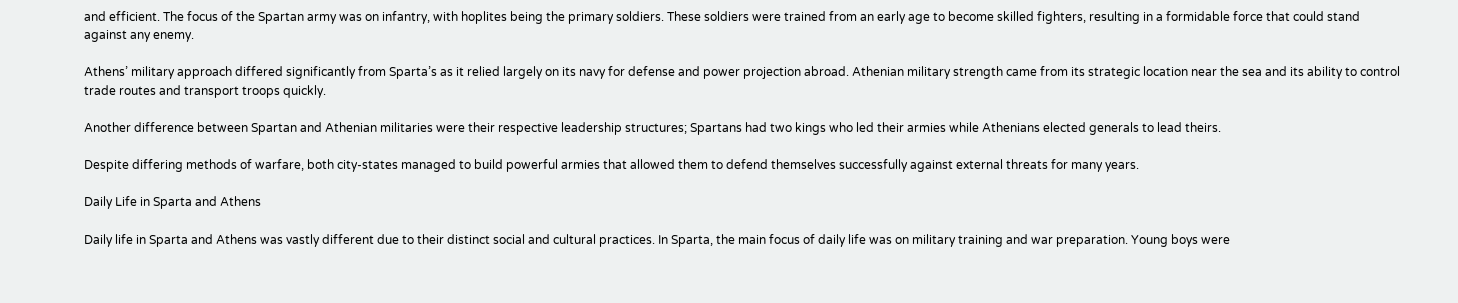and efficient. The focus of the Spartan army was on infantry, with hoplites being the primary soldiers. These soldiers were trained from an early age to become skilled fighters, resulting in a formidable force that could stand against any enemy.

Athens’ military approach differed significantly from Sparta’s as it relied largely on its navy for defense and power projection abroad. Athenian military strength came from its strategic location near the sea and its ability to control trade routes and transport troops quickly.

Another difference between Spartan and Athenian militaries were their respective leadership structures; Spartans had two kings who led their armies while Athenians elected generals to lead theirs.

Despite differing methods of warfare, both city-states managed to build powerful armies that allowed them to defend themselves successfully against external threats for many years.

Daily Life in Sparta and Athens

Daily life in Sparta and Athens was vastly different due to their distinct social and cultural practices. In Sparta, the main focus of daily life was on military training and war preparation. Young boys were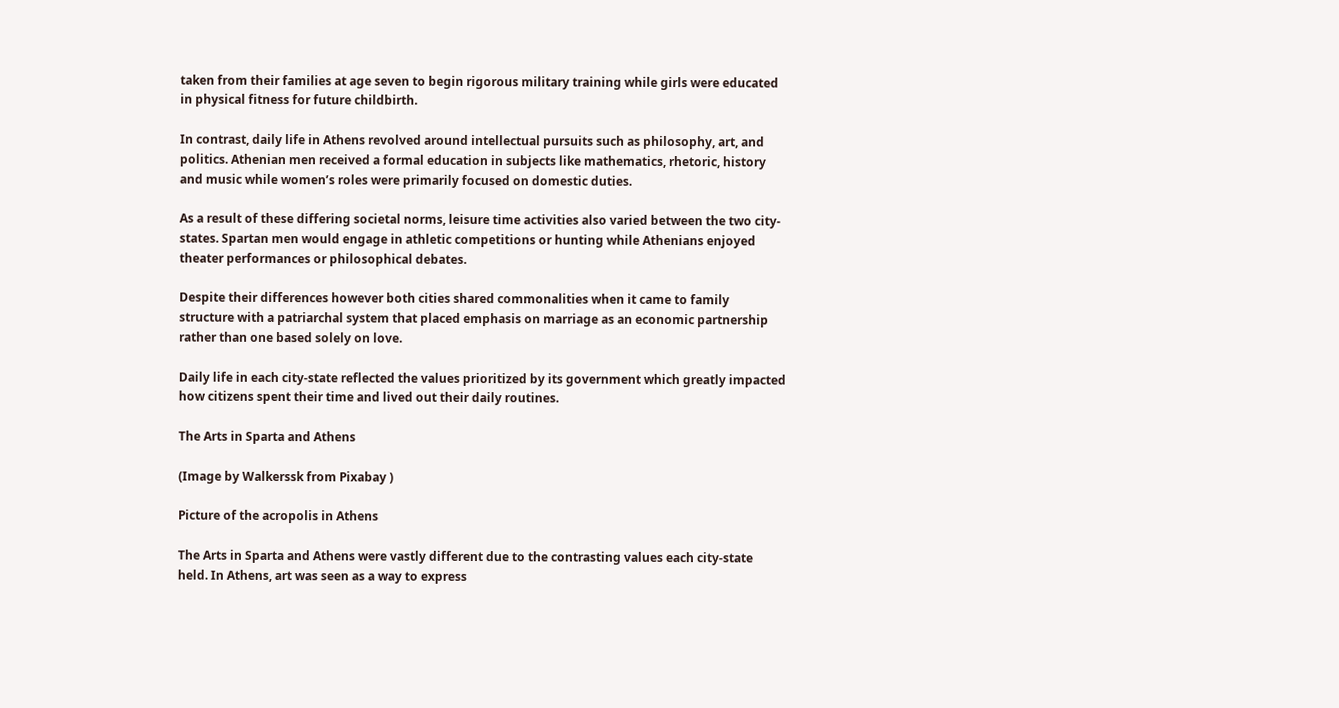taken from their families at age seven to begin rigorous military training while girls were educated in physical fitness for future childbirth.

In contrast, daily life in Athens revolved around intellectual pursuits such as philosophy, art, and politics. Athenian men received a formal education in subjects like mathematics, rhetoric, history and music while women’s roles were primarily focused on domestic duties.

As a result of these differing societal norms, leisure time activities also varied between the two city-states. Spartan men would engage in athletic competitions or hunting while Athenians enjoyed theater performances or philosophical debates.

Despite their differences however both cities shared commonalities when it came to family structure with a patriarchal system that placed emphasis on marriage as an economic partnership rather than one based solely on love.

Daily life in each city-state reflected the values prioritized by its government which greatly impacted how citizens spent their time and lived out their daily routines.

The Arts in Sparta and Athens

(Image by Walkerssk from Pixabay )

Picture of the acropolis in Athens

The Arts in Sparta and Athens were vastly different due to the contrasting values each city-state held. In Athens, art was seen as a way to express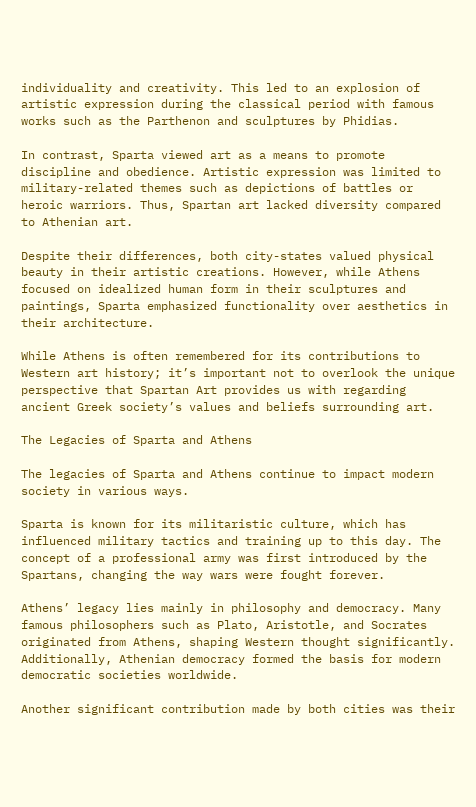individuality and creativity. This led to an explosion of artistic expression during the classical period with famous works such as the Parthenon and sculptures by Phidias.

In contrast, Sparta viewed art as a means to promote discipline and obedience. Artistic expression was limited to military-related themes such as depictions of battles or heroic warriors. Thus, Spartan art lacked diversity compared to Athenian art.

Despite their differences, both city-states valued physical beauty in their artistic creations. However, while Athens focused on idealized human form in their sculptures and paintings, Sparta emphasized functionality over aesthetics in their architecture.

While Athens is often remembered for its contributions to Western art history; it’s important not to overlook the unique perspective that Spartan Art provides us with regarding ancient Greek society’s values and beliefs surrounding art.

The Legacies of Sparta and Athens

The legacies of Sparta and Athens continue to impact modern society in various ways.

Sparta is known for its militaristic culture, which has influenced military tactics and training up to this day. The concept of a professional army was first introduced by the Spartans, changing the way wars were fought forever.

Athens’ legacy lies mainly in philosophy and democracy. Many famous philosophers such as Plato, Aristotle, and Socrates originated from Athens, shaping Western thought significantly. Additionally, Athenian democracy formed the basis for modern democratic societies worldwide.

Another significant contribution made by both cities was their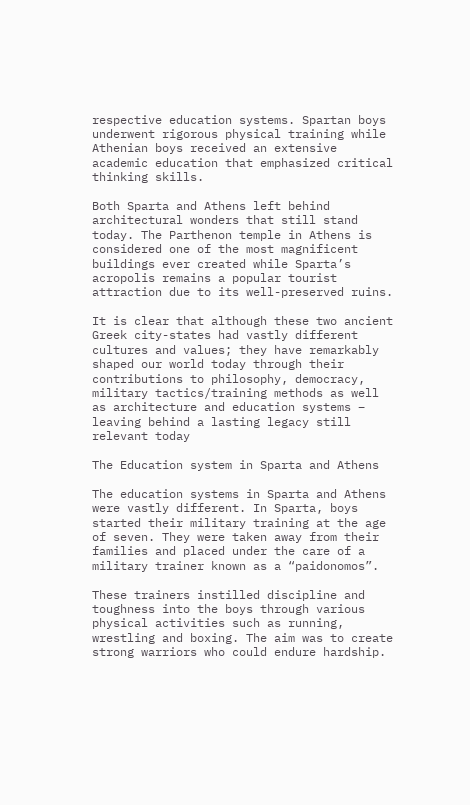respective education systems. Spartan boys underwent rigorous physical training while Athenian boys received an extensive academic education that emphasized critical thinking skills.

Both Sparta and Athens left behind architectural wonders that still stand today. The Parthenon temple in Athens is considered one of the most magnificent buildings ever created while Sparta’s acropolis remains a popular tourist attraction due to its well-preserved ruins.

It is clear that although these two ancient Greek city-states had vastly different cultures and values; they have remarkably shaped our world today through their contributions to philosophy, democracy, military tactics/training methods as well as architecture and education systems – leaving behind a lasting legacy still relevant today

The Education system in Sparta and Athens

The education systems in Sparta and Athens were vastly different. In Sparta, boys started their military training at the age of seven. They were taken away from their families and placed under the care of a military trainer known as a “paidonomos”.

These trainers instilled discipline and toughness into the boys through various physical activities such as running, wrestling and boxing. The aim was to create strong warriors who could endure hardship.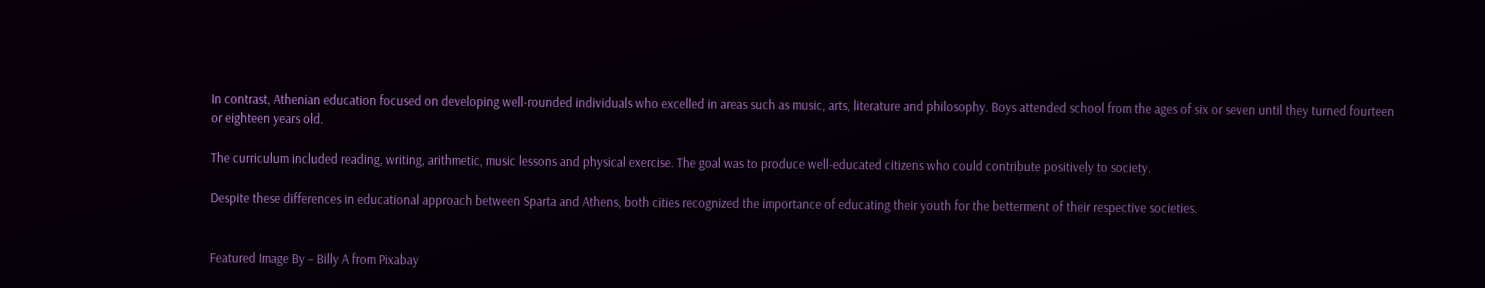In contrast, Athenian education focused on developing well-rounded individuals who excelled in areas such as music, arts, literature and philosophy. Boys attended school from the ages of six or seven until they turned fourteen or eighteen years old.

The curriculum included reading, writing, arithmetic, music lessons and physical exercise. The goal was to produce well-educated citizens who could contribute positively to society.

Despite these differences in educational approach between Sparta and Athens, both cities recognized the importance of educating their youth for the betterment of their respective societies.


Featured Image By – Billy A from Pixabay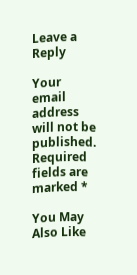Leave a Reply

Your email address will not be published. Required fields are marked *

You May Also Like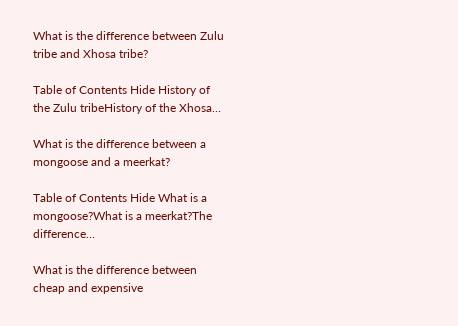What is the difference between Zulu tribe and Xhosa tribe?

Table of Contents Hide History of the Zulu tribeHistory of the Xhosa…

What is the difference between a mongoose and a meerkat?

Table of Contents Hide What is a mongoose?What is a meerkat?The difference…

What is the difference between cheap and expensive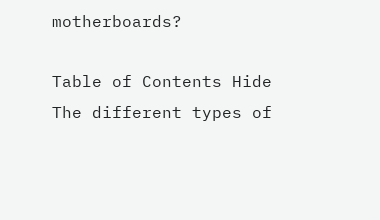motherboards?

Table of Contents Hide The different types of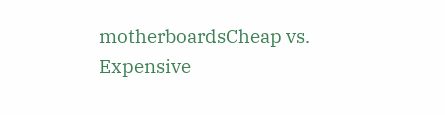motherboardsCheap vs. Expensive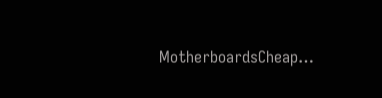MotherboardsCheap…